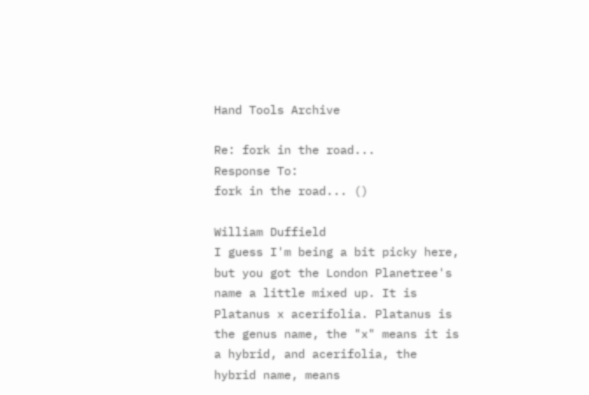Hand Tools Archive

Re: fork in the road...
Response To:
fork in the road... ()

William Duffield
I guess I'm being a bit picky here, but you got the London Planetree's name a little mixed up. It is Platanus x acerifolia. Platanus is the genus name, the "x" means it is a hybrid, and acerifolia, the hybrid name, means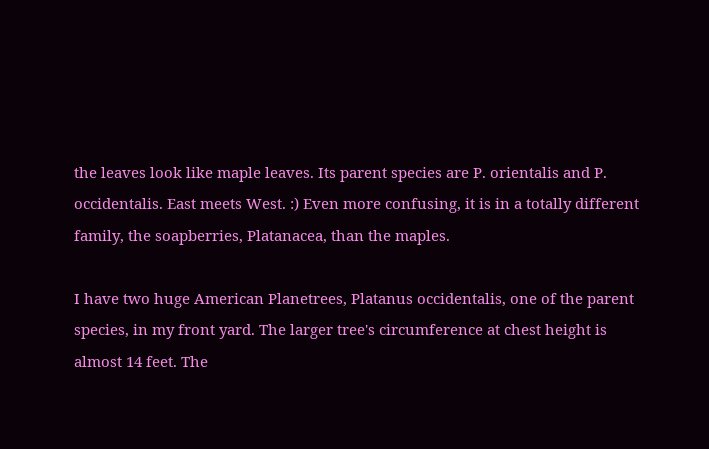the leaves look like maple leaves. Its parent species are P. orientalis and P. occidentalis. East meets West. :) Even more confusing, it is in a totally different family, the soapberries, Platanacea, than the maples.

I have two huge American Planetrees, Platanus occidentalis, one of the parent species, in my front yard. The larger tree's circumference at chest height is almost 14 feet. The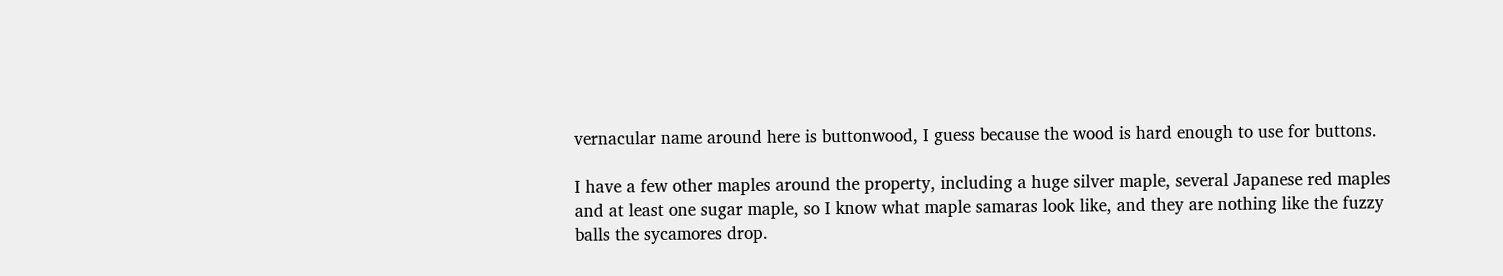vernacular name around here is buttonwood, I guess because the wood is hard enough to use for buttons.

I have a few other maples around the property, including a huge silver maple, several Japanese red maples and at least one sugar maple, so I know what maple samaras look like, and they are nothing like the fuzzy balls the sycamores drop.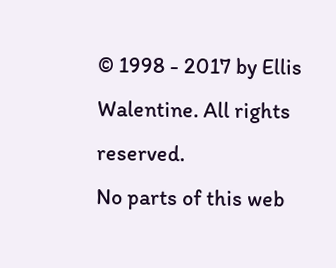© 1998 - 2017 by Ellis Walentine. All rights reserved.
No parts of this web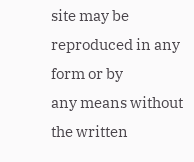site may be reproduced in any form or by
any means without the written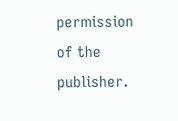permission of the publisher.